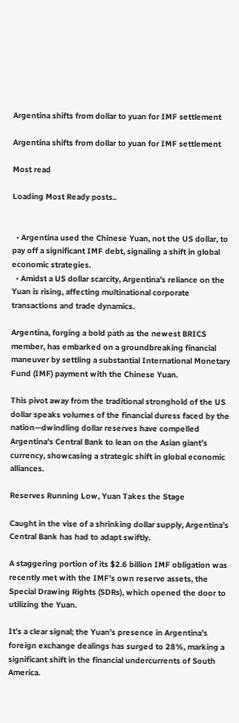Argentina shifts from dollar to yuan for IMF settlement

Argentina shifts from dollar to yuan for IMF settlement

Most read

Loading Most Ready posts..


  • Argentina used the Chinese Yuan, not the US dollar, to pay off a significant IMF debt, signaling a shift in global economic strategies.
  • Amidst a US dollar scarcity, Argentina’s reliance on the Yuan is rising, affecting multinational corporate transactions and trade dynamics.

Argentina, forging a bold path as the newest BRICS member, has embarked on a groundbreaking financial maneuver by settling a substantial International Monetary Fund (IMF) payment with the Chinese Yuan.

This pivot away from the traditional stronghold of the US dollar speaks volumes of the financial duress faced by the nation—dwindling dollar reserves have compelled Argentina’s Central Bank to lean on the Asian giant’s currency, showcasing a strategic shift in global economic alliances.

Reserves Running Low, Yuan Takes the Stage

Caught in the vise of a shrinking dollar supply, Argentina’s Central Bank has had to adapt swiftly.

A staggering portion of its $2.6 billion IMF obligation was recently met with the IMF’s own reserve assets, the Special Drawing Rights (SDRs), which opened the door to utilizing the Yuan.

It’s a clear signal; the Yuan’s presence in Argentina’s foreign exchange dealings has surged to 28%, marking a significant shift in the financial undercurrents of South America.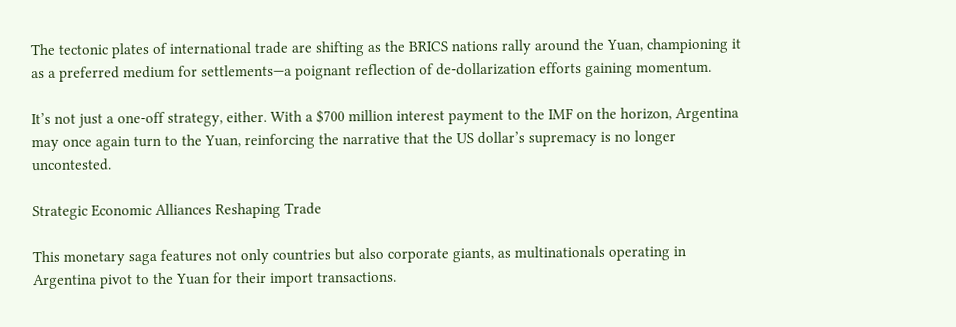The tectonic plates of international trade are shifting as the BRICS nations rally around the Yuan, championing it as a preferred medium for settlements—a poignant reflection of de-dollarization efforts gaining momentum.

It’s not just a one-off strategy, either. With a $700 million interest payment to the IMF on the horizon, Argentina may once again turn to the Yuan, reinforcing the narrative that the US dollar’s supremacy is no longer uncontested.

Strategic Economic Alliances Reshaping Trade

This monetary saga features not only countries but also corporate giants, as multinationals operating in Argentina pivot to the Yuan for their import transactions.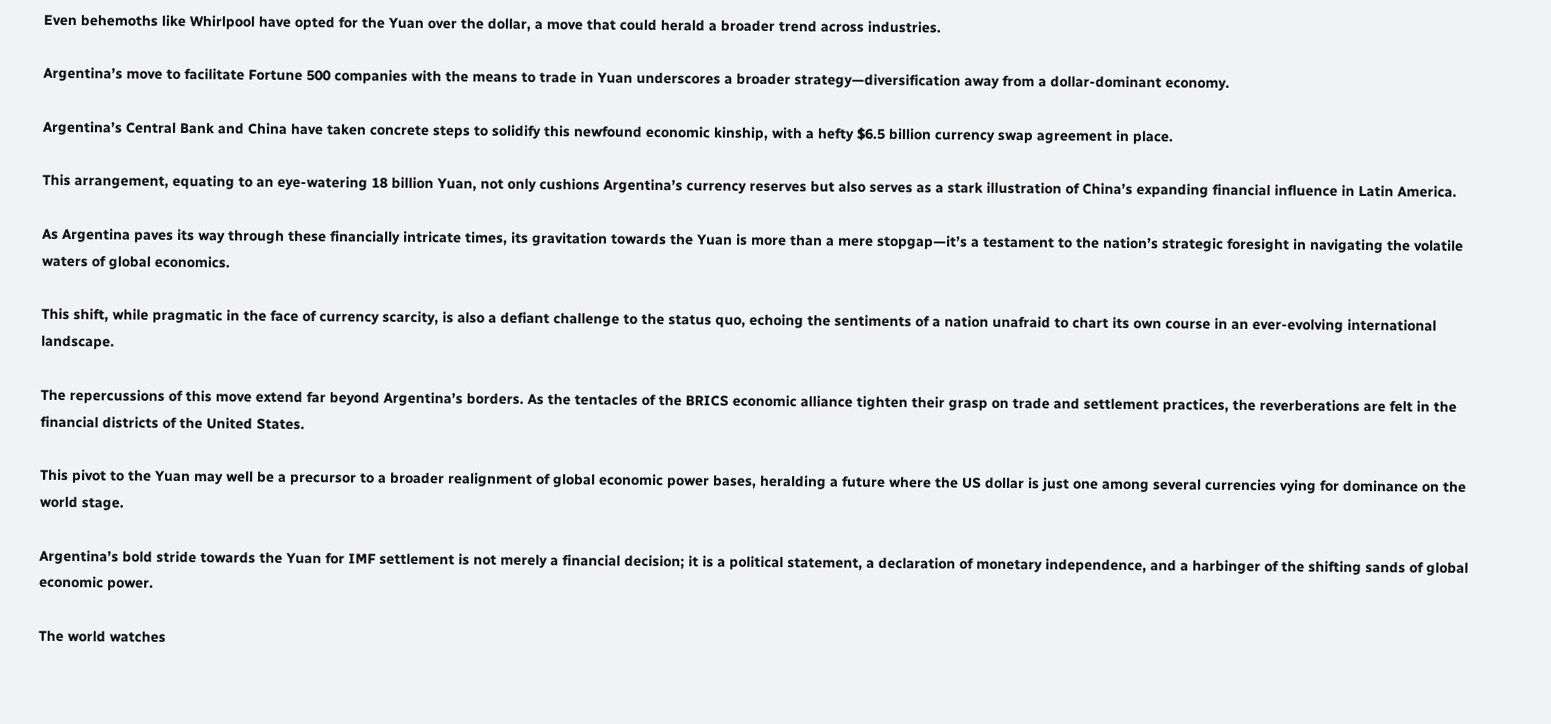Even behemoths like Whirlpool have opted for the Yuan over the dollar, a move that could herald a broader trend across industries.

Argentina’s move to facilitate Fortune 500 companies with the means to trade in Yuan underscores a broader strategy—diversification away from a dollar-dominant economy.

Argentina’s Central Bank and China have taken concrete steps to solidify this newfound economic kinship, with a hefty $6.5 billion currency swap agreement in place.

This arrangement, equating to an eye-watering 18 billion Yuan, not only cushions Argentina’s currency reserves but also serves as a stark illustration of China’s expanding financial influence in Latin America.

As Argentina paves its way through these financially intricate times, its gravitation towards the Yuan is more than a mere stopgap—it’s a testament to the nation’s strategic foresight in navigating the volatile waters of global economics.

This shift, while pragmatic in the face of currency scarcity, is also a defiant challenge to the status quo, echoing the sentiments of a nation unafraid to chart its own course in an ever-evolving international landscape.

The repercussions of this move extend far beyond Argentina’s borders. As the tentacles of the BRICS economic alliance tighten their grasp on trade and settlement practices, the reverberations are felt in the financial districts of the United States.

This pivot to the Yuan may well be a precursor to a broader realignment of global economic power bases, heralding a future where the US dollar is just one among several currencies vying for dominance on the world stage.

Argentina’s bold stride towards the Yuan for IMF settlement is not merely a financial decision; it is a political statement, a declaration of monetary independence, and a harbinger of the shifting sands of global economic power.

The world watches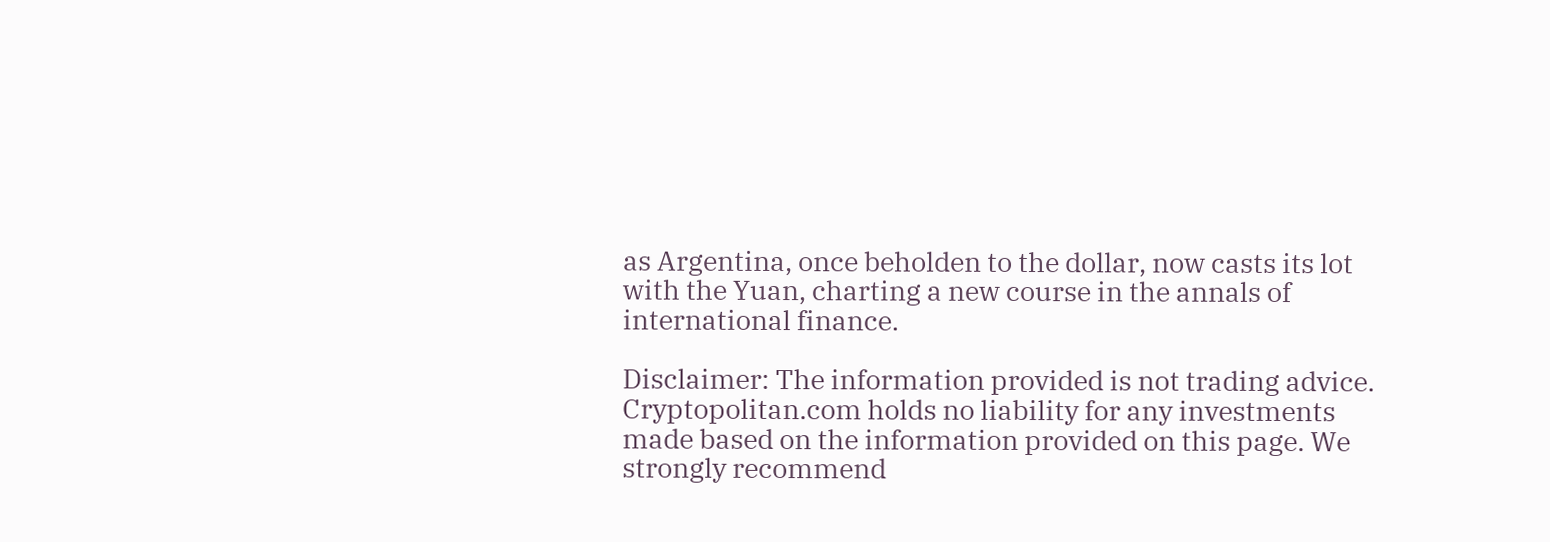as Argentina, once beholden to the dollar, now casts its lot with the Yuan, charting a new course in the annals of international finance.

Disclaimer: The information provided is not trading advice. Cryptopolitan.com holds no liability for any investments made based on the information provided on this page. We strongly recommend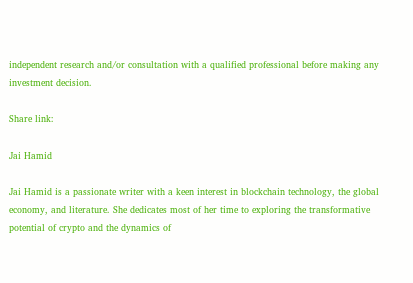independent research and/or consultation with a qualified professional before making any investment decision.

Share link:

Jai Hamid

Jai Hamid is a passionate writer with a keen interest in blockchain technology, the global economy, and literature. She dedicates most of her time to exploring the transformative potential of crypto and the dynamics of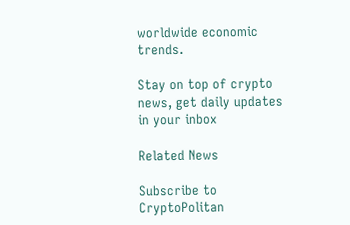worldwide economic trends.

Stay on top of crypto news, get daily updates in your inbox

Related News

Subscribe to CryptoPolitan